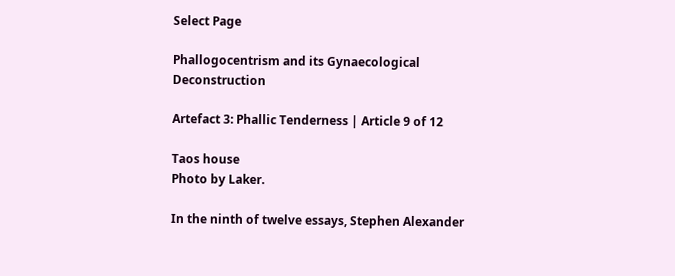Select Page

Phallogocentrism and its Gynaecological Deconstruction

Artefact 3: Phallic Tenderness | Article 9 of 12

Taos house
Photo by Laker.

In the ninth of twelve essays, Stephen Alexander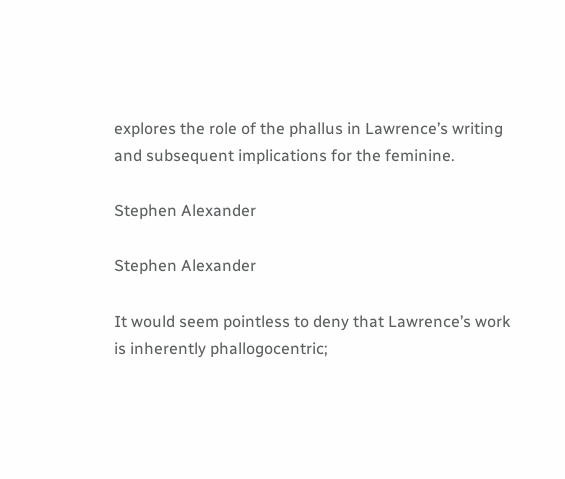explores the role of the phallus in Lawrence’s writing and subsequent implications for the feminine.

Stephen Alexander

Stephen Alexander

It would seem pointless to deny that Lawrence’s work is inherently phallogocentric;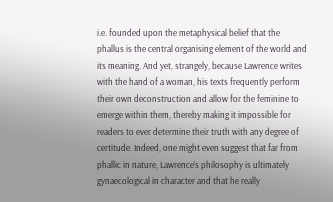i.e. founded upon the metaphysical belief that the phallus is the central organising element of the world and its meaning. And yet, strangely, because Lawrence writes with the hand of a woman, his texts frequently perform their own deconstruction and allow for the feminine to emerge within them, thereby making it impossible for readers to ever determine their truth with any degree of certitude. Indeed, one might even suggest that far from phallic in nature, Lawrence’s philosophy is ultimately gynaecological in character and that he really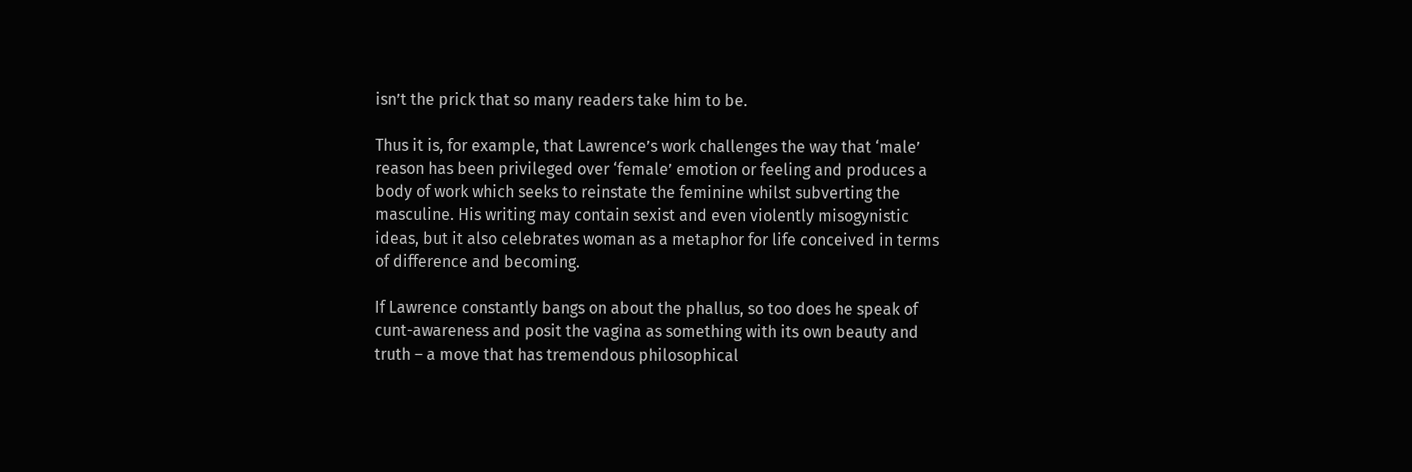isn’t the prick that so many readers take him to be.

Thus it is, for example, that Lawrence’s work challenges the way that ‘male’ reason has been privileged over ‘female’ emotion or feeling and produces a body of work which seeks to reinstate the feminine whilst subverting the masculine. His writing may contain sexist and even violently misogynistic ideas, but it also celebrates woman as a metaphor for life conceived in terms of difference and becoming.

If Lawrence constantly bangs on about the phallus, so too does he speak of cunt-awareness and posit the vagina as something with its own beauty and truth – a move that has tremendous philosophical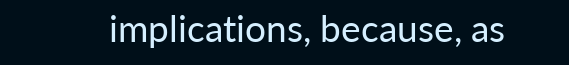implications, because, as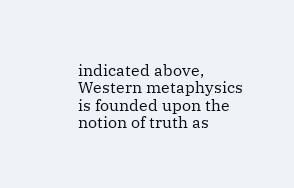indicated above, Western metaphysics is founded upon the notion of truth as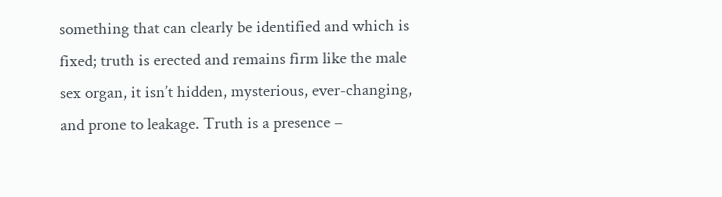something that can clearly be identified and which is fixed; truth is erected and remains firm like the male sex organ, it isn’t hidden, mysterious, ever-changing, and prone to leakage. Truth is a presence –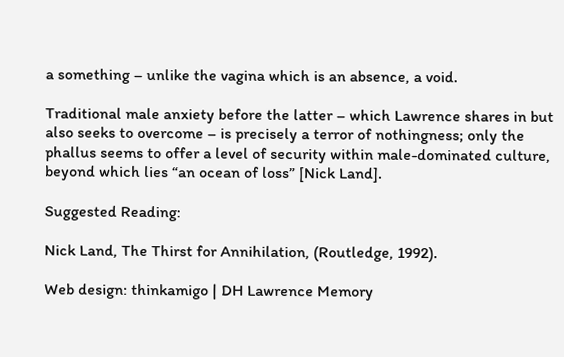a something – unlike the vagina which is an absence, a void.

Traditional male anxiety before the latter – which Lawrence shares in but also seeks to overcome – is precisely a terror of nothingness; only the phallus seems to offer a level of security within male-dominated culture, beyond which lies “an ocean of loss” [Nick Land].

Suggested Reading:

Nick Land, The Thirst for Annihilation, (Routledge, 1992).

Web design: thinkamigo | DH Lawrence Memory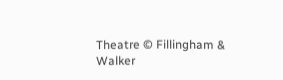Theatre © Fillingham & Walker